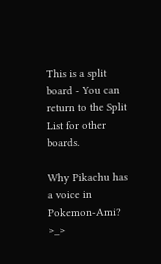This is a split board - You can return to the Split List for other boards.

Why Pikachu has a voice in Pokemon-Ami? >_>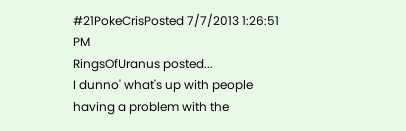#21PokeCrisPosted 7/7/2013 1:26:51 PM
RingsOfUranus posted...
I dunno' what's up with people having a problem with the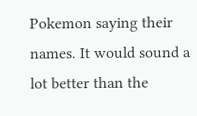Pokemon saying their names. It would sound a lot better than the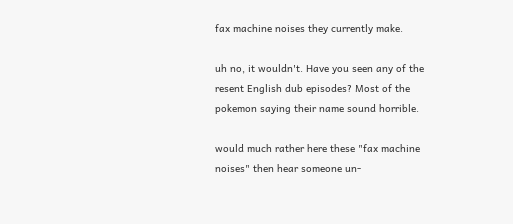fax machine noises they currently make.

uh no, it wouldn't. Have you seen any of the resent English dub episodes? Most of the pokemon saying their name sound horrible.

would much rather here these "fax machine noises" then hear someone un-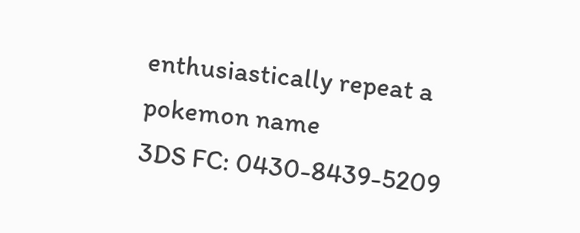enthusiastically repeat a pokemon name
3DS FC: 0430-8439-5209